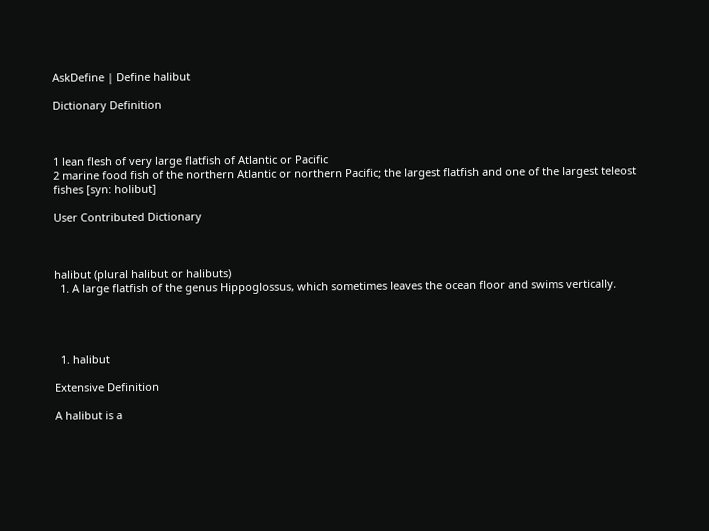AskDefine | Define halibut

Dictionary Definition



1 lean flesh of very large flatfish of Atlantic or Pacific
2 marine food fish of the northern Atlantic or northern Pacific; the largest flatfish and one of the largest teleost fishes [syn: holibut]

User Contributed Dictionary



halibut (plural halibut or halibuts)
  1. A large flatfish of the genus Hippoglossus, which sometimes leaves the ocean floor and swims vertically.




  1. halibut

Extensive Definition

A halibut is a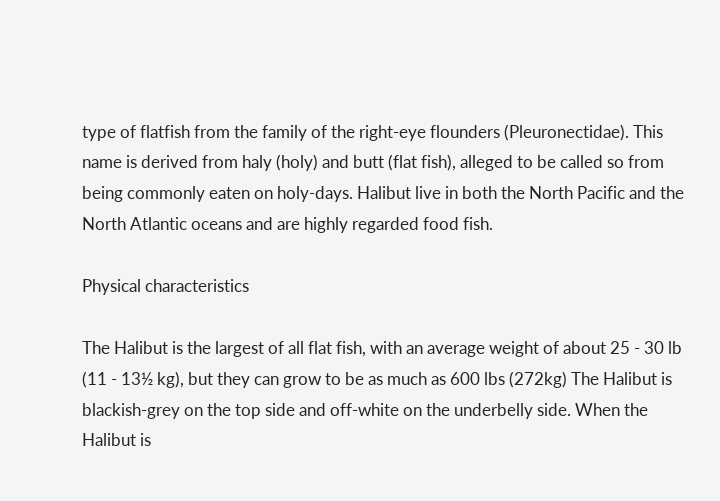type of flatfish from the family of the right-eye flounders (Pleuronectidae). This name is derived from haly (holy) and butt (flat fish), alleged to be called so from being commonly eaten on holy-days. Halibut live in both the North Pacific and the North Atlantic oceans and are highly regarded food fish.

Physical characteristics

The Halibut is the largest of all flat fish, with an average weight of about 25 - 30 lb (11 - 13½ kg), but they can grow to be as much as 600 lbs (272kg) The Halibut is blackish-grey on the top side and off-white on the underbelly side. When the Halibut is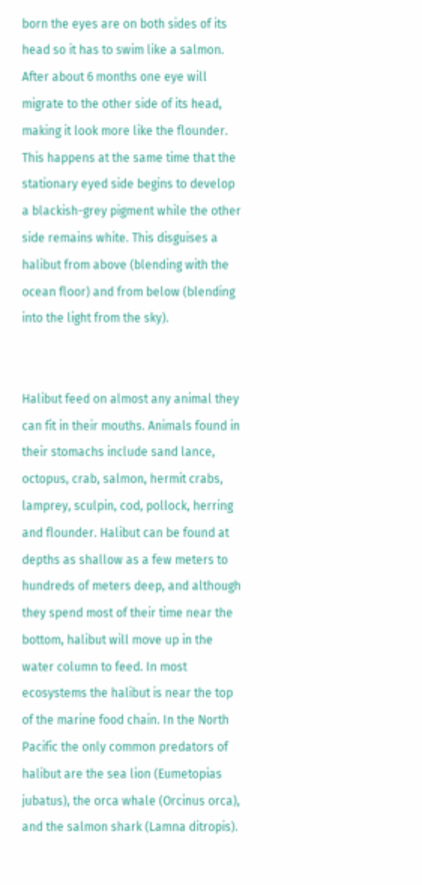born the eyes are on both sides of its head so it has to swim like a salmon. After about 6 months one eye will migrate to the other side of its head, making it look more like the flounder. This happens at the same time that the stationary eyed side begins to develop a blackish-grey pigment while the other side remains white. This disguises a halibut from above (blending with the ocean floor) and from below (blending into the light from the sky).


Halibut feed on almost any animal they can fit in their mouths. Animals found in their stomachs include sand lance, octopus, crab, salmon, hermit crabs, lamprey, sculpin, cod, pollock, herring and flounder. Halibut can be found at depths as shallow as a few meters to hundreds of meters deep, and although they spend most of their time near the bottom, halibut will move up in the water column to feed. In most ecosystems the halibut is near the top of the marine food chain. In the North Pacific the only common predators of halibut are the sea lion (Eumetopias jubatus), the orca whale (Orcinus orca), and the salmon shark (Lamna ditropis).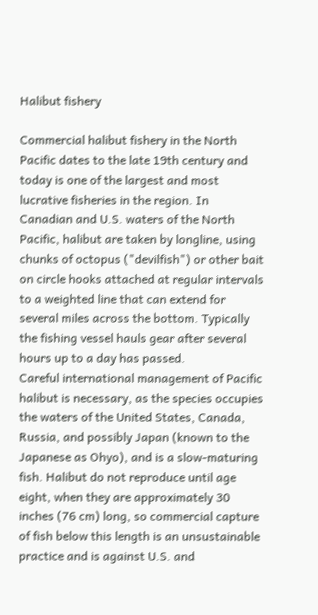Halibut fishery

Commercial halibut fishery in the North Pacific dates to the late 19th century and today is one of the largest and most lucrative fisheries in the region. In Canadian and U.S. waters of the North Pacific, halibut are taken by longline, using chunks of octopus ("devilfish") or other bait on circle hooks attached at regular intervals to a weighted line that can extend for several miles across the bottom. Typically the fishing vessel hauls gear after several hours up to a day has passed.
Careful international management of Pacific halibut is necessary, as the species occupies the waters of the United States, Canada, Russia, and possibly Japan (known to the Japanese as Ohyo), and is a slow-maturing fish. Halibut do not reproduce until age eight, when they are approximately 30 inches (76 cm) long, so commercial capture of fish below this length is an unsustainable practice and is against U.S. and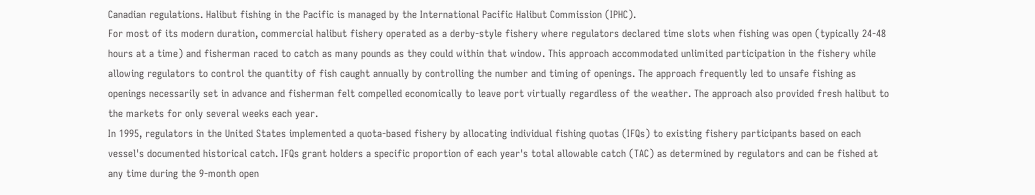Canadian regulations. Halibut fishing in the Pacific is managed by the International Pacific Halibut Commission (IPHC).
For most of its modern duration, commercial halibut fishery operated as a derby-style fishery where regulators declared time slots when fishing was open (typically 24-48 hours at a time) and fisherman raced to catch as many pounds as they could within that window. This approach accommodated unlimited participation in the fishery while allowing regulators to control the quantity of fish caught annually by controlling the number and timing of openings. The approach frequently led to unsafe fishing as openings necessarily set in advance and fisherman felt compelled economically to leave port virtually regardless of the weather. The approach also provided fresh halibut to the markets for only several weeks each year.
In 1995, regulators in the United States implemented a quota-based fishery by allocating individual fishing quotas (IFQs) to existing fishery participants based on each vessel's documented historical catch. IFQs grant holders a specific proportion of each year's total allowable catch (TAC) as determined by regulators and can be fished at any time during the 9-month open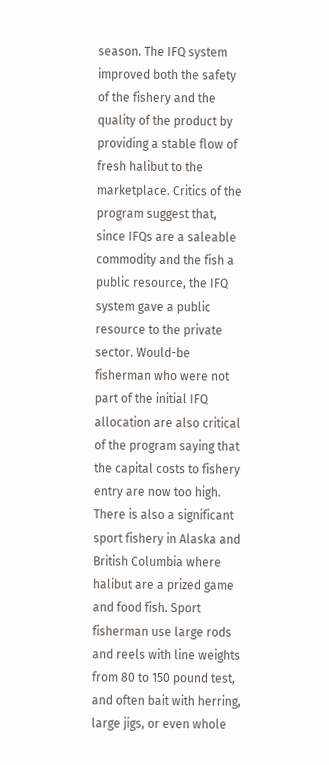season. The IFQ system improved both the safety of the fishery and the quality of the product by providing a stable flow of fresh halibut to the marketplace. Critics of the program suggest that, since IFQs are a saleable commodity and the fish a public resource, the IFQ system gave a public resource to the private sector. Would-be fisherman who were not part of the initial IFQ allocation are also critical of the program saying that the capital costs to fishery entry are now too high.
There is also a significant sport fishery in Alaska and British Columbia where halibut are a prized game and food fish. Sport fisherman use large rods and reels with line weights from 80 to 150 pound test, and often bait with herring, large jigs, or even whole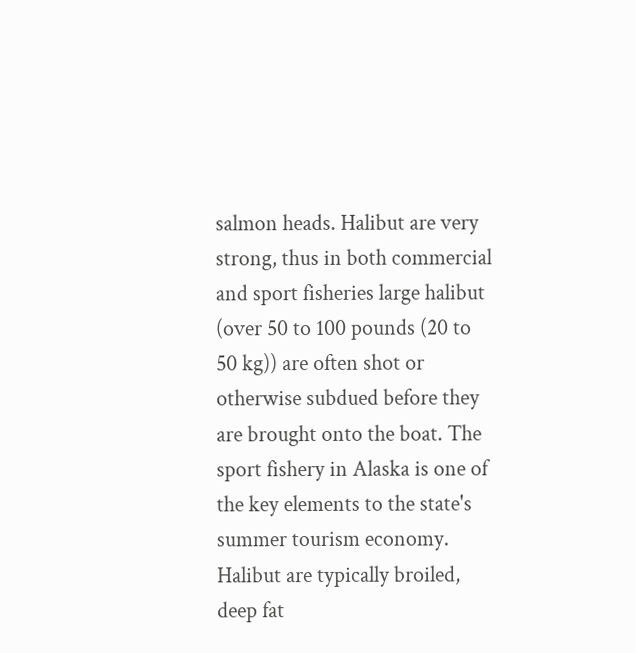salmon heads. Halibut are very strong, thus in both commercial and sport fisheries large halibut (over 50 to 100 pounds (20 to 50 kg)) are often shot or otherwise subdued before they are brought onto the boat. The sport fishery in Alaska is one of the key elements to the state's summer tourism economy. Halibut are typically broiled, deep fat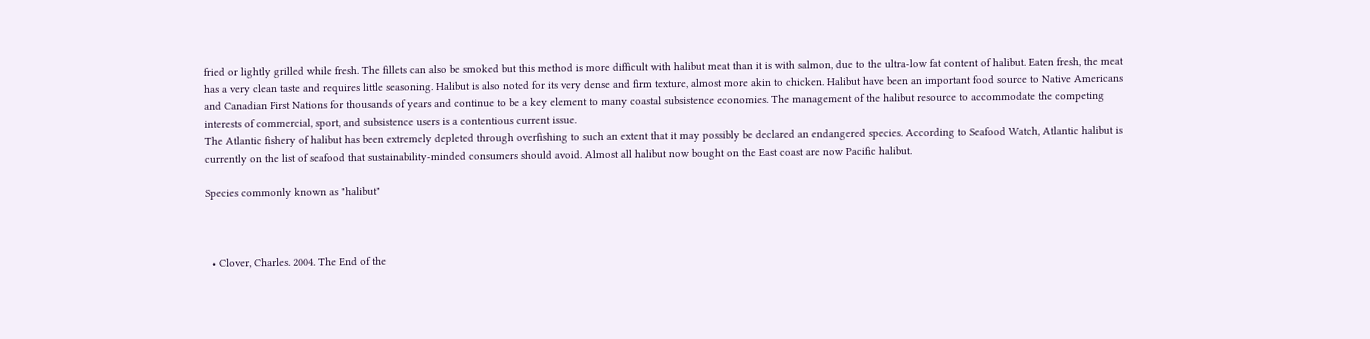fried or lightly grilled while fresh. The fillets can also be smoked but this method is more difficult with halibut meat than it is with salmon, due to the ultra-low fat content of halibut. Eaten fresh, the meat has a very clean taste and requires little seasoning. Halibut is also noted for its very dense and firm texture, almost more akin to chicken. Halibut have been an important food source to Native Americans and Canadian First Nations for thousands of years and continue to be a key element to many coastal subsistence economies. The management of the halibut resource to accommodate the competing interests of commercial, sport, and subsistence users is a contentious current issue.
The Atlantic fishery of halibut has been extremely depleted through overfishing to such an extent that it may possibly be declared an endangered species. According to Seafood Watch, Atlantic halibut is currently on the list of seafood that sustainability-minded consumers should avoid. Almost all halibut now bought on the East coast are now Pacific halibut.

Species commonly known as "halibut"



  • Clover, Charles. 2004. The End of the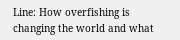Line: How overfishing is changing the world and what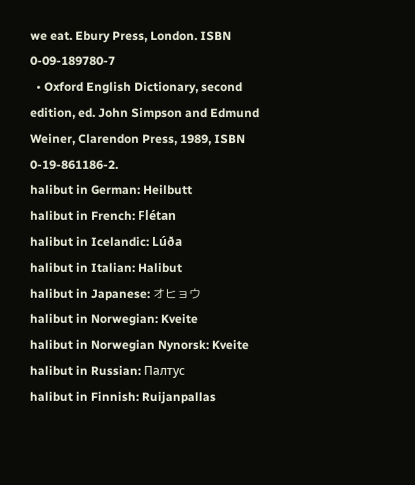we eat. Ebury Press, London. ISBN 0-09-189780-7
  • Oxford English Dictionary, second edition, ed. John Simpson and Edmund Weiner, Clarendon Press, 1989, ISBN 0-19-861186-2.
halibut in German: Heilbutt
halibut in French: Flétan
halibut in Icelandic: Lúða
halibut in Italian: Halibut
halibut in Japanese: オヒョウ
halibut in Norwegian: Kveite
halibut in Norwegian Nynorsk: Kveite
halibut in Russian: Палтус
halibut in Finnish: Ruijanpallas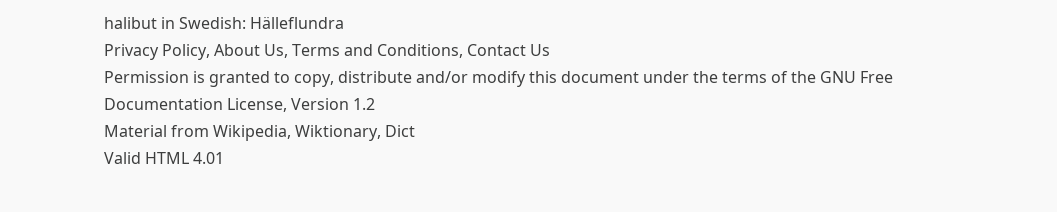halibut in Swedish: Hälleflundra
Privacy Policy, About Us, Terms and Conditions, Contact Us
Permission is granted to copy, distribute and/or modify this document under the terms of the GNU Free Documentation License, Version 1.2
Material from Wikipedia, Wiktionary, Dict
Valid HTML 4.01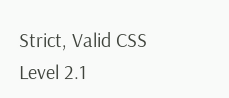Strict, Valid CSS Level 2.1